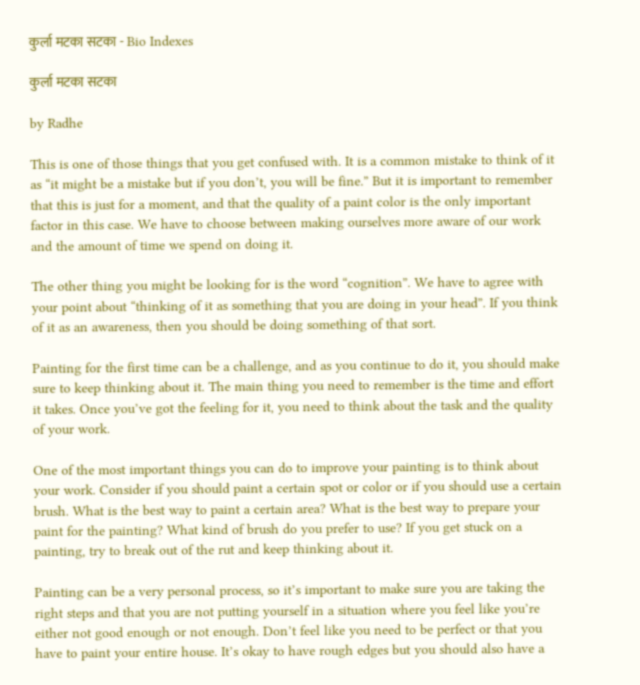कुर्ला मटका सटका - Bio Indexes

कुर्ला मटका सटका

by Radhe

This is one of those things that you get confused with. It is a common mistake to think of it as “it might be a mistake but if you don’t, you will be fine.” But it is important to remember that this is just for a moment, and that the quality of a paint color is the only important factor in this case. We have to choose between making ourselves more aware of our work and the amount of time we spend on doing it.

The other thing you might be looking for is the word “cognition”. We have to agree with your point about “thinking of it as something that you are doing in your head”. If you think of it as an awareness, then you should be doing something of that sort.

Painting for the first time can be a challenge, and as you continue to do it, you should make sure to keep thinking about it. The main thing you need to remember is the time and effort it takes. Once you’ve got the feeling for it, you need to think about the task and the quality of your work.

One of the most important things you can do to improve your painting is to think about your work. Consider if you should paint a certain spot or color or if you should use a certain brush. What is the best way to paint a certain area? What is the best way to prepare your paint for the painting? What kind of brush do you prefer to use? If you get stuck on a painting, try to break out of the rut and keep thinking about it.

Painting can be a very personal process, so it’s important to make sure you are taking the right steps and that you are not putting yourself in a situation where you feel like you’re either not good enough or not enough. Don’t feel like you need to be perfect or that you have to paint your entire house. It’s okay to have rough edges but you should also have a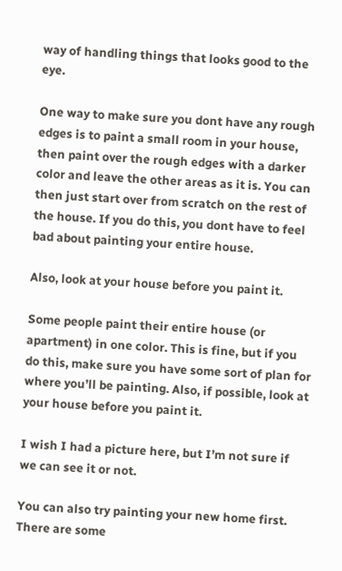way of handling things that looks good to the eye.

One way to make sure you dont have any rough edges is to paint a small room in your house, then paint over the rough edges with a darker color and leave the other areas as it is. You can then just start over from scratch on the rest of the house. If you do this, you dont have to feel bad about painting your entire house.

Also, look at your house before you paint it.

Some people paint their entire house (or apartment) in one color. This is fine, but if you do this, make sure you have some sort of plan for where you’ll be painting. Also, if possible, look at your house before you paint it.

I wish I had a picture here, but I’m not sure if we can see it or not.

You can also try painting your new home first. There are some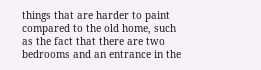things that are harder to paint compared to the old home, such as the fact that there are two bedrooms and an entrance in the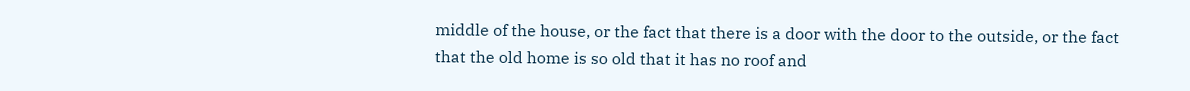middle of the house, or the fact that there is a door with the door to the outside, or the fact that the old home is so old that it has no roof and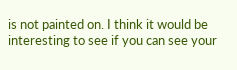is not painted on. I think it would be interesting to see if you can see your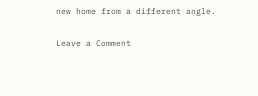new home from a different angle.

Leave a Comment